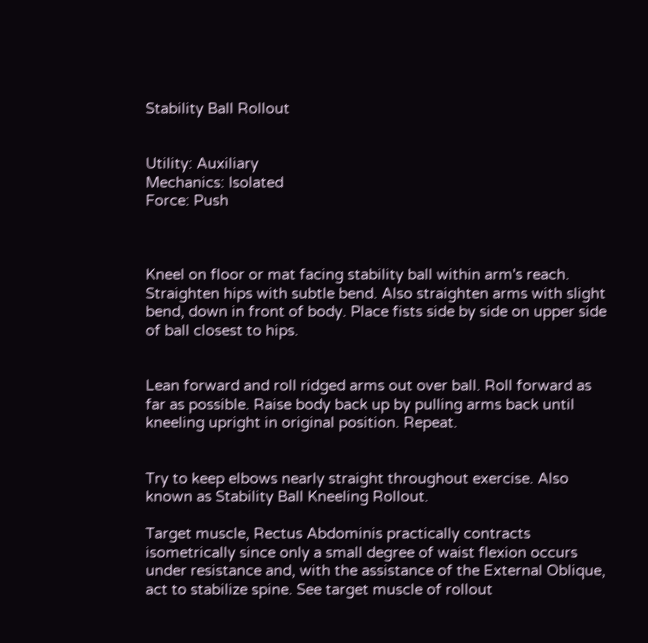Stability Ball Rollout


Utility: Auxiliary
Mechanics: Isolated
Force: Push



Kneel on floor or mat facing stability ball within arm's reach. Straighten hips with subtle bend. Also straighten arms with slight bend, down in front of body. Place fists side by side on upper side of ball closest to hips.


Lean forward and roll ridged arms out over ball. Roll forward as far as possible. Raise body back up by pulling arms back until kneeling upright in original position. Repeat.


Try to keep elbows nearly straight throughout exercise. Also known as Stability Ball Kneeling Rollout.

Target muscle, Rectus Abdominis practically contracts isometrically since only a small degree of waist flexion occurs under resistance and, with the assistance of the External Oblique, act to stabilize spine. See target muscle of rollout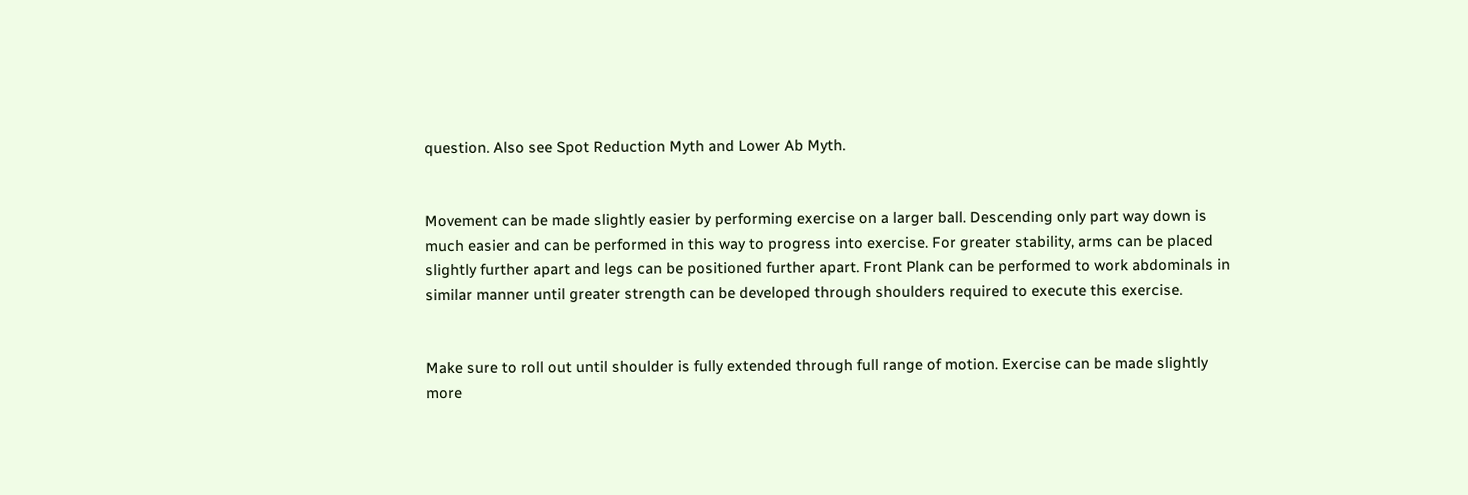question. Also see Spot Reduction Myth and Lower Ab Myth.


Movement can be made slightly easier by performing exercise on a larger ball. Descending only part way down is much easier and can be performed in this way to progress into exercise. For greater stability, arms can be placed slightly further apart and legs can be positioned further apart. Front Plank can be performed to work abdominals in similar manner until greater strength can be developed through shoulders required to execute this exercise.


Make sure to roll out until shoulder is fully extended through full range of motion. Exercise can be made slightly more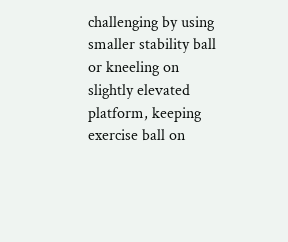challenging by using smaller stability ball or kneeling on slightly elevated platform, keeping exercise ball on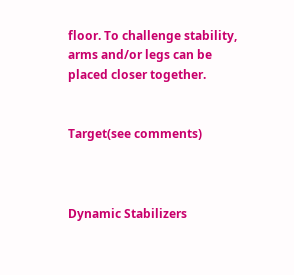floor. To challenge stability, arms and/or legs can be placed closer together.


Target(see comments)



Dynamic Stabilizers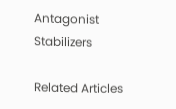Antagonist Stabilizers

Related Articles